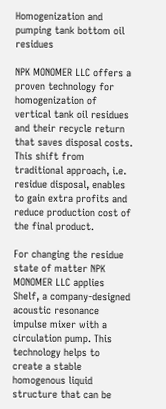Homogenization and pumping tank bottom oil residues

NPK MONOMER LLC offers a proven technology for homogenization of vertical tank oil residues and their recycle return that saves disposal costs. This shift from traditional approach, i.e. residue disposal, enables to gain extra profits and reduce production cost of the final product.

For changing the residue state of matter NPK MONOMER LLC applies Shelf, a company-designed acoustic resonance impulse mixer with a circulation pump. This technology helps to create a stable homogenous liquid structure that can be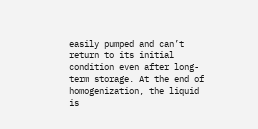easily pumped and can’t return to its initial condition even after long-term storage. At the end of homogenization, the liquid is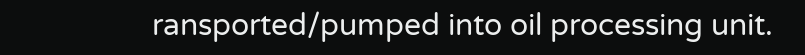ransported/pumped into oil processing unit.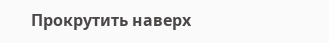Прокрутить наверх